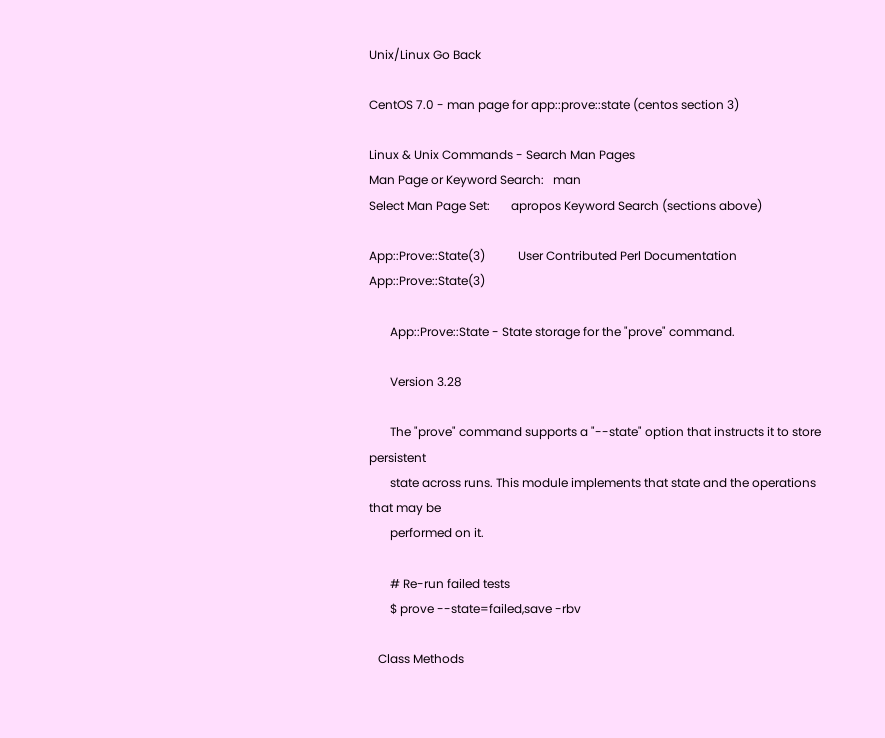Unix/Linux Go Back

CentOS 7.0 - man page for app::prove::state (centos section 3)

Linux & Unix Commands - Search Man Pages
Man Page or Keyword Search:   man
Select Man Page Set:       apropos Keyword Search (sections above)

App::Prove::State(3)           User Contributed Perl Documentation       App::Prove::State(3)

       App::Prove::State - State storage for the "prove" command.

       Version 3.28

       The "prove" command supports a "--state" option that instructs it to store persistent
       state across runs. This module implements that state and the operations that may be
       performed on it.

       # Re-run failed tests
       $ prove --state=failed,save -rbv

   Class Methods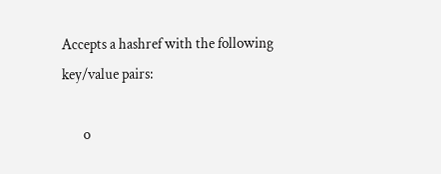Accepts a hashref with the following key/value pairs:

       o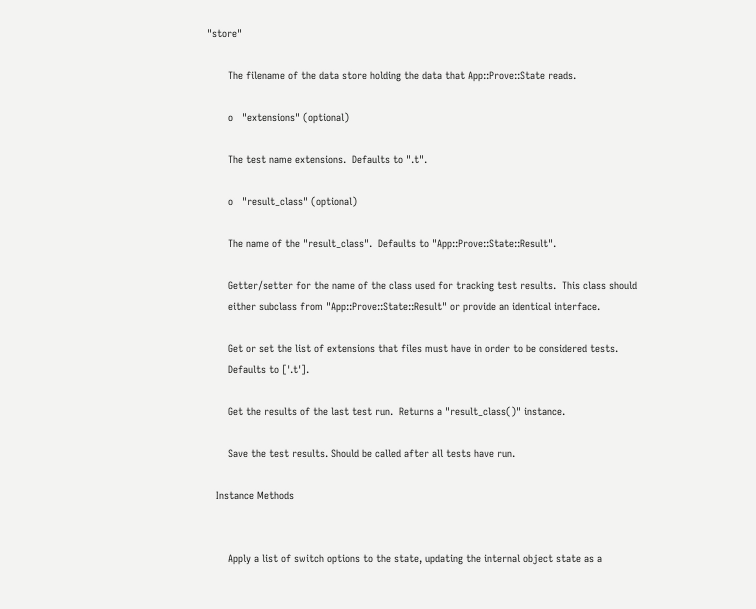"store"

       The filename of the data store holding the data that App::Prove::State reads.

       o   "extensions" (optional)

       The test name extensions.  Defaults to ".t".

       o   "result_class" (optional)

       The name of the "result_class".  Defaults to "App::Prove::State::Result".

       Getter/setter for the name of the class used for tracking test results.  This class should
       either subclass from "App::Prove::State::Result" or provide an identical interface.

       Get or set the list of extensions that files must have in order to be considered tests.
       Defaults to ['.t'].

       Get the results of the last test run.  Returns a "result_class()" instance.

       Save the test results. Should be called after all tests have run.

   Instance Methods


       Apply a list of switch options to the state, updating the internal object state as a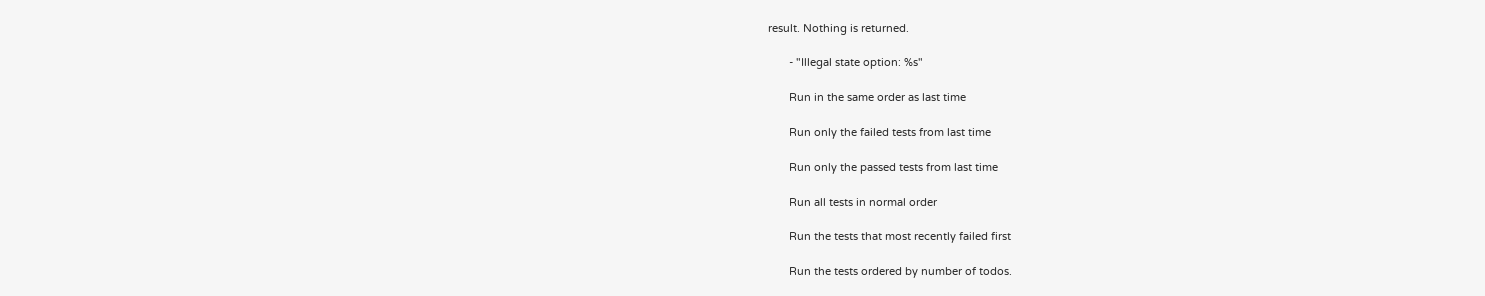result. Nothing is returned.

       - "Illegal state option: %s"

       Run in the same order as last time

       Run only the failed tests from last time

       Run only the passed tests from last time

       Run all tests in normal order

       Run the tests that most recently failed first

       Run the tests ordered by number of todos.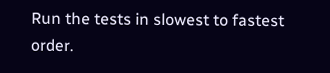Run the tests in slowest to fastest order.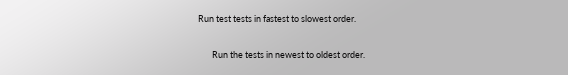Run test tests in fastest to slowest order.

       Run the tests in newest to oldest order.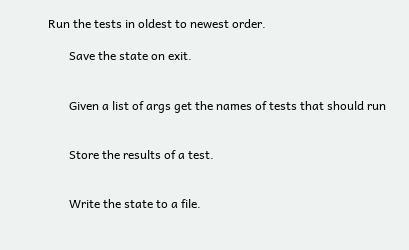Run the tests in oldest to newest order.

       Save the state on exit.


       Given a list of args get the names of tests that should run


       Store the results of a test.


       Write the state to a file.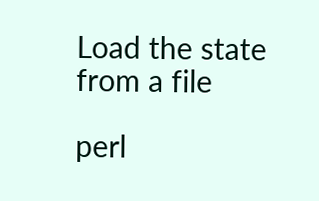Load the state from a file

perl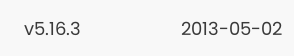v5.16.3                    2013-05-02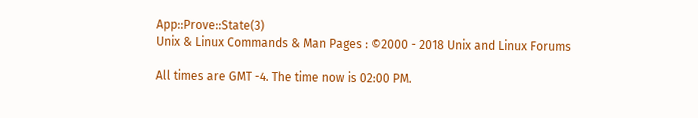App::Prove::State(3)
Unix & Linux Commands & Man Pages : ©2000 - 2018 Unix and Linux Forums

All times are GMT -4. The time now is 02:00 PM.